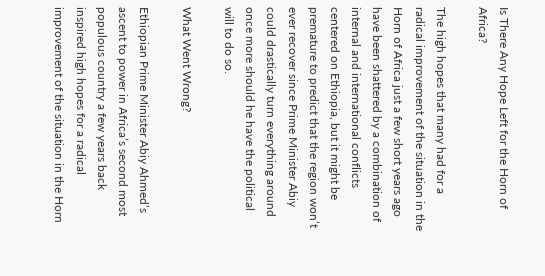Is There Any Hope Left for the Horn of Africa?

The high hopes that many had for a radical improvement of the situation in the Horn of Africa just a few short years ago have been shattered by a combination of internal and international conflicts centered on Ethiopia, but it might be premature to predict that the region won’t ever recover since Prime Minister Abiy could drastically turn everything around once more should he have the political will to do so.

What Went Wrong?

Ethiopian Prime Minister Abiy Ahmed’s ascent to power in Africa’s second most populous country a few years back inspired high hopes for a radical improvement of the situation in the Horn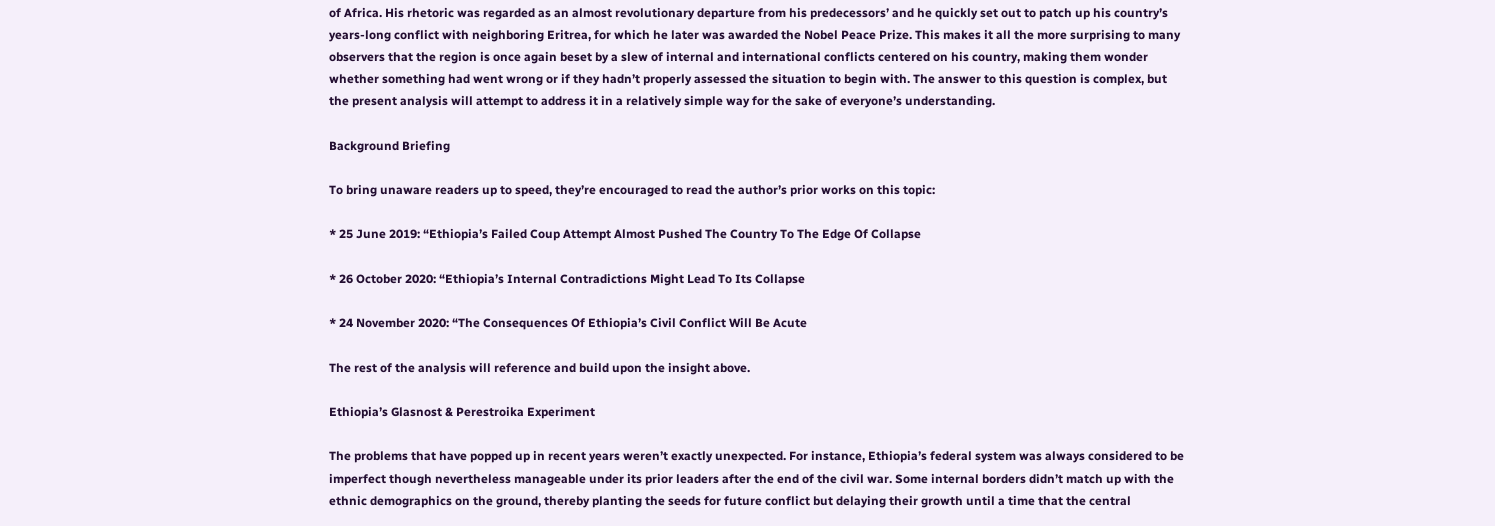of Africa. His rhetoric was regarded as an almost revolutionary departure from his predecessors’ and he quickly set out to patch up his country’s years-long conflict with neighboring Eritrea, for which he later was awarded the Nobel Peace Prize. This makes it all the more surprising to many observers that the region is once again beset by a slew of internal and international conflicts centered on his country, making them wonder whether something had went wrong or if they hadn’t properly assessed the situation to begin with. The answer to this question is complex, but the present analysis will attempt to address it in a relatively simple way for the sake of everyone’s understanding.

Background Briefing

To bring unaware readers up to speed, they’re encouraged to read the author’s prior works on this topic:

* 25 June 2019: “Ethiopia’s Failed Coup Attempt Almost Pushed The Country To The Edge Of Collapse

* 26 October 2020: “Ethiopia’s Internal Contradictions Might Lead To Its Collapse

* 24 November 2020: “The Consequences Of Ethiopia’s Civil Conflict Will Be Acute

The rest of the analysis will reference and build upon the insight above.

Ethiopia’s Glasnost & Perestroika Experiment

The problems that have popped up in recent years weren’t exactly unexpected. For instance, Ethiopia’s federal system was always considered to be imperfect though nevertheless manageable under its prior leaders after the end of the civil war. Some internal borders didn’t match up with the ethnic demographics on the ground, thereby planting the seeds for future conflict but delaying their growth until a time that the central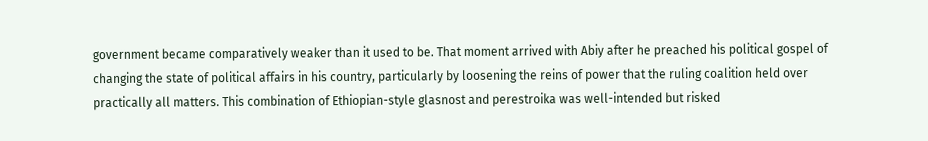government became comparatively weaker than it used to be. That moment arrived with Abiy after he preached his political gospel of changing the state of political affairs in his country, particularly by loosening the reins of power that the ruling coalition held over practically all matters. This combination of Ethiopian-style glasnost and perestroika was well-intended but risked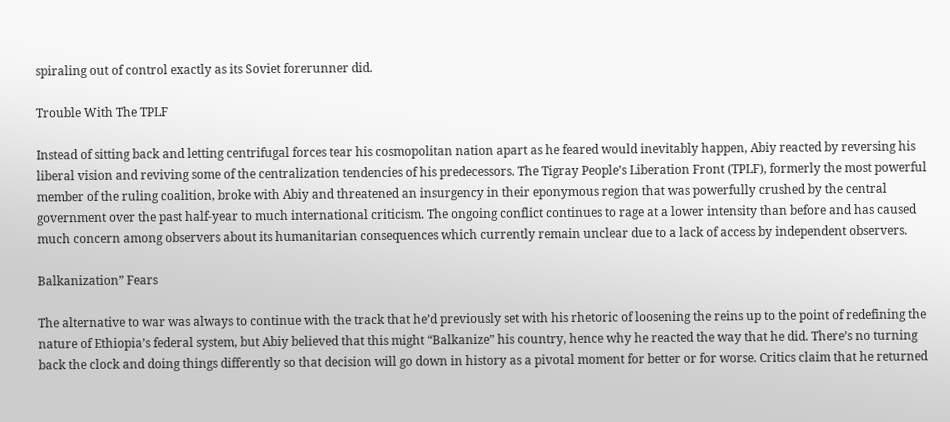spiraling out of control exactly as its Soviet forerunner did.

Trouble With The TPLF

Instead of sitting back and letting centrifugal forces tear his cosmopolitan nation apart as he feared would inevitably happen, Abiy reacted by reversing his liberal vision and reviving some of the centralization tendencies of his predecessors. The Tigray People’s Liberation Front (TPLF), formerly the most powerful member of the ruling coalition, broke with Abiy and threatened an insurgency in their eponymous region that was powerfully crushed by the central government over the past half-year to much international criticism. The ongoing conflict continues to rage at a lower intensity than before and has caused much concern among observers about its humanitarian consequences which currently remain unclear due to a lack of access by independent observers.

Balkanization” Fears

The alternative to war was always to continue with the track that he’d previously set with his rhetoric of loosening the reins up to the point of redefining the nature of Ethiopia’s federal system, but Abiy believed that this might “Balkanize” his country, hence why he reacted the way that he did. There’s no turning back the clock and doing things differently so that decision will go down in history as a pivotal moment for better or for worse. Critics claim that he returned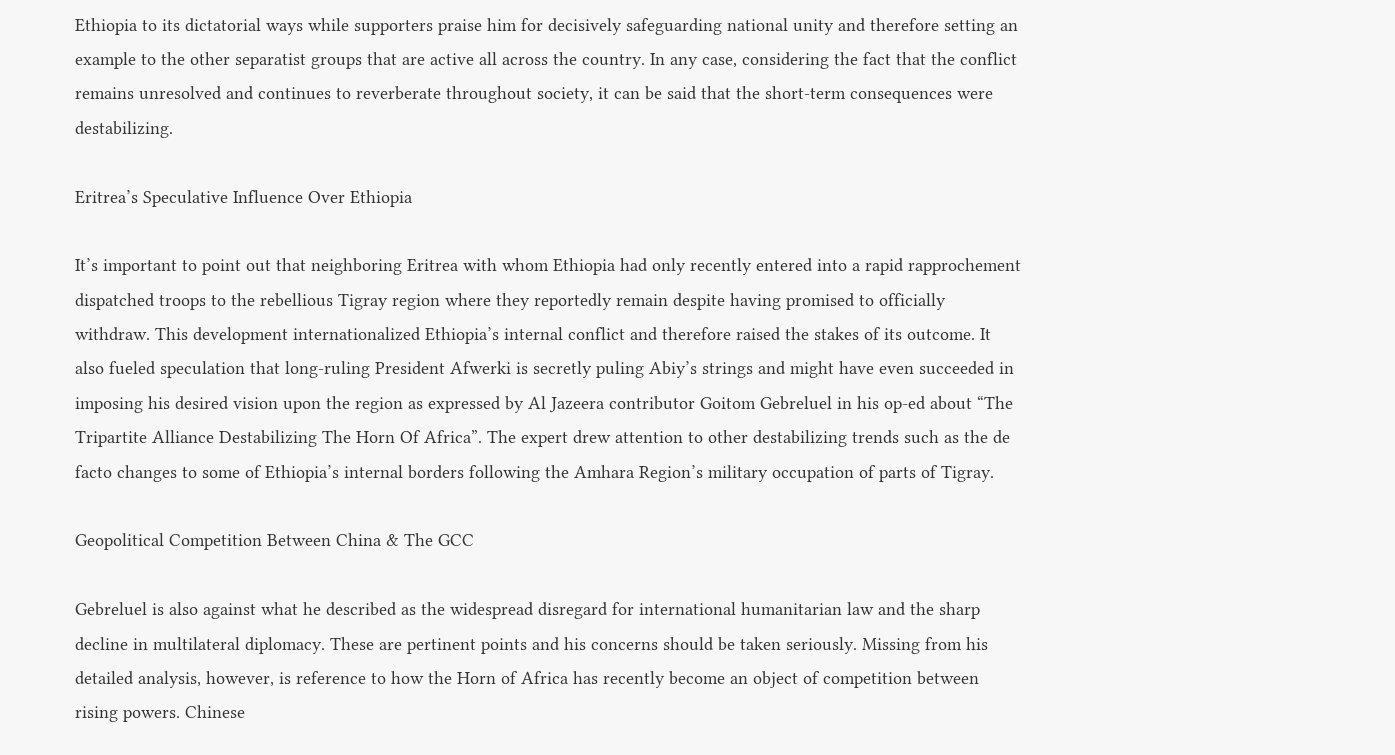Ethiopia to its dictatorial ways while supporters praise him for decisively safeguarding national unity and therefore setting an example to the other separatist groups that are active all across the country. In any case, considering the fact that the conflict remains unresolved and continues to reverberate throughout society, it can be said that the short-term consequences were destabilizing.

Eritrea’s Speculative Influence Over Ethiopia

It’s important to point out that neighboring Eritrea with whom Ethiopia had only recently entered into a rapid rapprochement dispatched troops to the rebellious Tigray region where they reportedly remain despite having promised to officially withdraw. This development internationalized Ethiopia’s internal conflict and therefore raised the stakes of its outcome. It also fueled speculation that long-ruling President Afwerki is secretly puling Abiy’s strings and might have even succeeded in imposing his desired vision upon the region as expressed by Al Jazeera contributor Goitom Gebreluel in his op-ed about “The Tripartite Alliance Destabilizing The Horn Of Africa”. The expert drew attention to other destabilizing trends such as the de facto changes to some of Ethiopia’s internal borders following the Amhara Region’s military occupation of parts of Tigray.

Geopolitical Competition Between China & The GCC

Gebreluel is also against what he described as the widespread disregard for international humanitarian law and the sharp decline in multilateral diplomacy. These are pertinent points and his concerns should be taken seriously. Missing from his detailed analysis, however, is reference to how the Horn of Africa has recently become an object of competition between rising powers. Chinese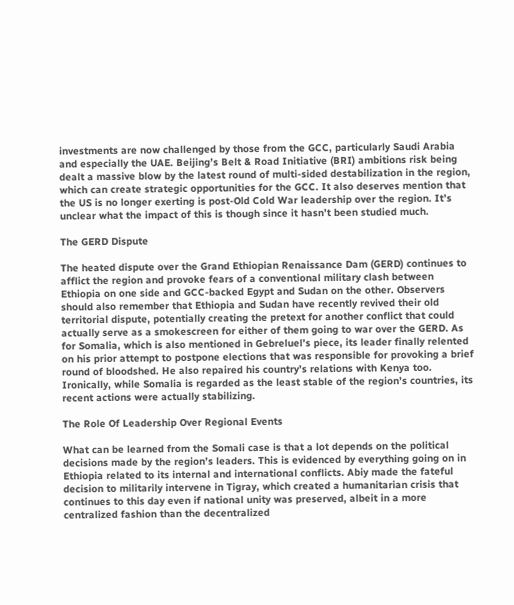investments are now challenged by those from the GCC, particularly Saudi Arabia and especially the UAE. Beijing’s Belt & Road Initiative (BRI) ambitions risk being dealt a massive blow by the latest round of multi-sided destabilization in the region, which can create strategic opportunities for the GCC. It also deserves mention that the US is no longer exerting is post-Old Cold War leadership over the region. It’s unclear what the impact of this is though since it hasn’t been studied much.

The GERD Dispute

The heated dispute over the Grand Ethiopian Renaissance Dam (GERD) continues to afflict the region and provoke fears of a conventional military clash between Ethiopia on one side and GCC-backed Egypt and Sudan on the other. Observers should also remember that Ethiopia and Sudan have recently revived their old territorial dispute, potentially creating the pretext for another conflict that could actually serve as a smokescreen for either of them going to war over the GERD. As for Somalia, which is also mentioned in Gebreluel’s piece, its leader finally relented on his prior attempt to postpone elections that was responsible for provoking a brief round of bloodshed. He also repaired his country’s relations with Kenya too. Ironically, while Somalia is regarded as the least stable of the region’s countries, its recent actions were actually stabilizing.

The Role Of Leadership Over Regional Events

What can be learned from the Somali case is that a lot depends on the political decisions made by the region’s leaders. This is evidenced by everything going on in Ethiopia related to its internal and international conflicts. Abiy made the fateful decision to militarily intervene in Tigray, which created a humanitarian crisis that continues to this day even if national unity was preserved, albeit in a more centralized fashion than the decentralized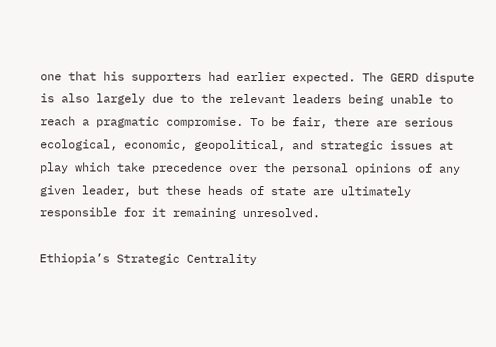one that his supporters had earlier expected. The GERD dispute is also largely due to the relevant leaders being unable to reach a pragmatic compromise. To be fair, there are serious ecological, economic, geopolitical, and strategic issues at play which take precedence over the personal opinions of any given leader, but these heads of state are ultimately responsible for it remaining unresolved.

Ethiopia’s Strategic Centrality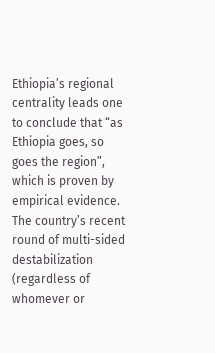Ethiopia’s regional centrality leads one to conclude that “as Ethiopia goes, so goes the region”, which is proven by empirical evidence. The country’s recent round of multi-sided destabilization (regardless of whomever or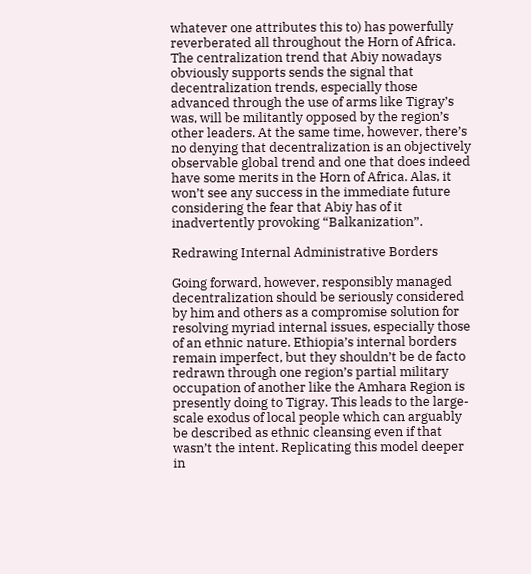whatever one attributes this to) has powerfully reverberated all throughout the Horn of Africa. The centralization trend that Abiy nowadays obviously supports sends the signal that decentralization trends, especially those advanced through the use of arms like Tigray’s was, will be militantly opposed by the region’s other leaders. At the same time, however, there’s no denying that decentralization is an objectively observable global trend and one that does indeed have some merits in the Horn of Africa. Alas, it won’t see any success in the immediate future considering the fear that Abiy has of it inadvertently provoking “Balkanization”.

Redrawing Internal Administrative Borders

Going forward, however, responsibly managed decentralization should be seriously considered by him and others as a compromise solution for resolving myriad internal issues, especially those of an ethnic nature. Ethiopia’s internal borders remain imperfect, but they shouldn’t be de facto redrawn through one region’s partial military occupation of another like the Amhara Region is presently doing to Tigray. This leads to the large-scale exodus of local people which can arguably be described as ethnic cleansing even if that wasn’t the intent. Replicating this model deeper in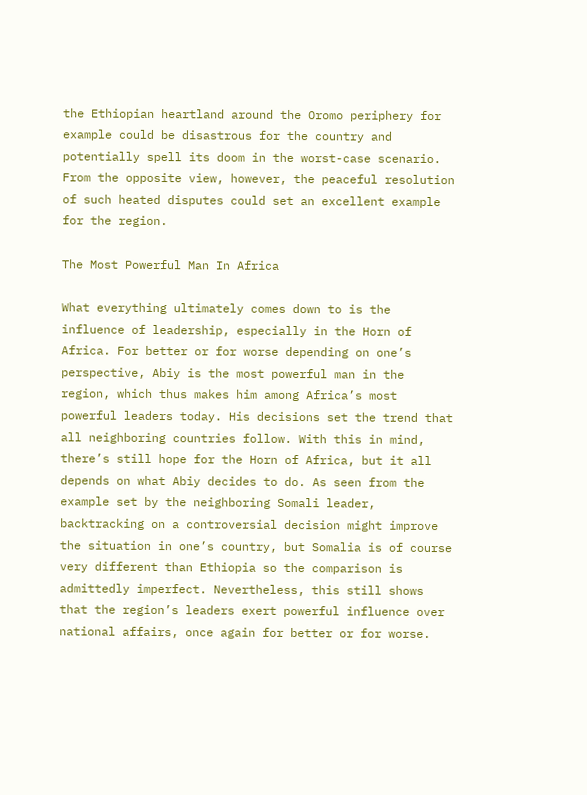the Ethiopian heartland around the Oromo periphery for example could be disastrous for the country and potentially spell its doom in the worst-case scenario. From the opposite view, however, the peaceful resolution of such heated disputes could set an excellent example for the region.

The Most Powerful Man In Africa

What everything ultimately comes down to is the influence of leadership, especially in the Horn of Africa. For better or for worse depending on one’s perspective, Abiy is the most powerful man in the region, which thus makes him among Africa’s most powerful leaders today. His decisions set the trend that all neighboring countries follow. With this in mind, there’s still hope for the Horn of Africa, but it all depends on what Abiy decides to do. As seen from the example set by the neighboring Somali leader, backtracking on a controversial decision might improve the situation in one’s country, but Somalia is of course very different than Ethiopia so the comparison is admittedly imperfect. Nevertheless, this still shows that the region’s leaders exert powerful influence over national affairs, once again for better or for worse.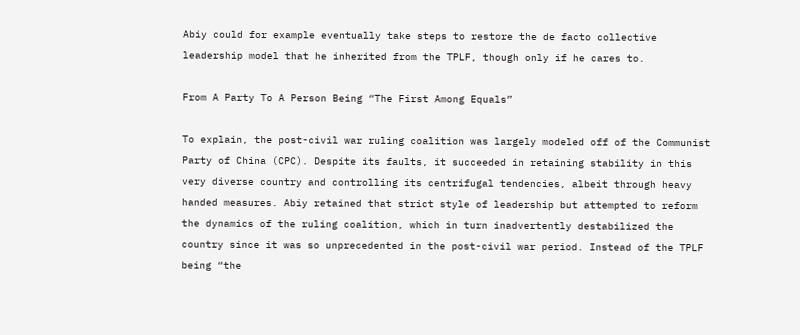Abiy could for example eventually take steps to restore the de facto collective leadership model that he inherited from the TPLF, though only if he cares to.

From A Party To A Person Being “The First Among Equals”

To explain, the post-civil war ruling coalition was largely modeled off of the Communist Party of China (CPC). Despite its faults, it succeeded in retaining stability in this very diverse country and controlling its centrifugal tendencies, albeit through heavy handed measures. Abiy retained that strict style of leadership but attempted to reform the dynamics of the ruling coalition, which in turn inadvertently destabilized the country since it was so unprecedented in the post-civil war period. Instead of the TPLF being “the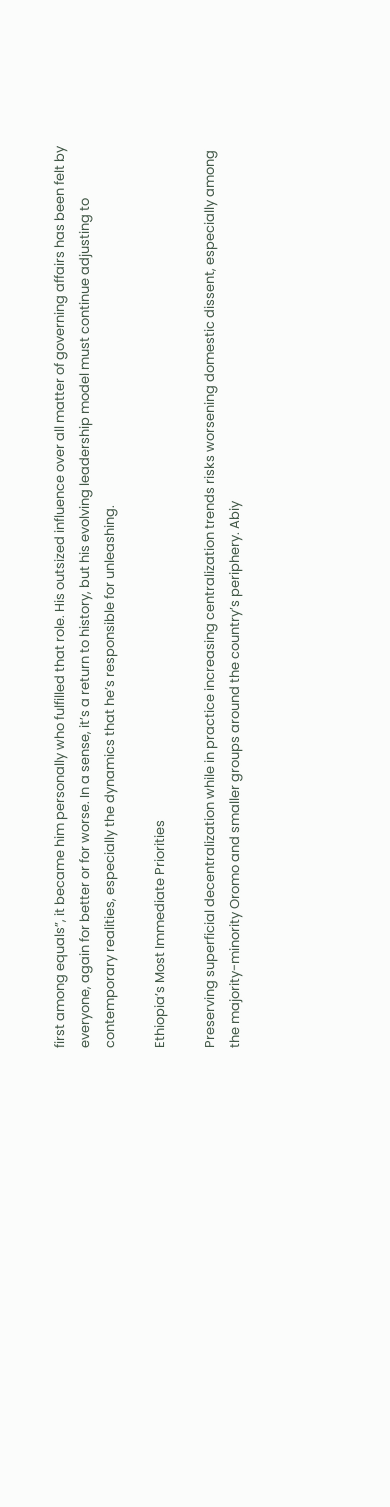first among equals”, it became him personally who fulfilled that role. His outsized influence over all matter of governing affairs has been felt by everyone, again for better or for worse. In a sense, it’s a return to history, but his evolving leadership model must continue adjusting to contemporary realities, especially the dynamics that he’s responsible for unleashing.

Ethiopia’s Most Immediate Priorities

Preserving superficial decentralization while in practice increasing centralization trends risks worsening domestic dissent, especially among the majority-minority Oromo and smaller groups around the country’s periphery. Abiy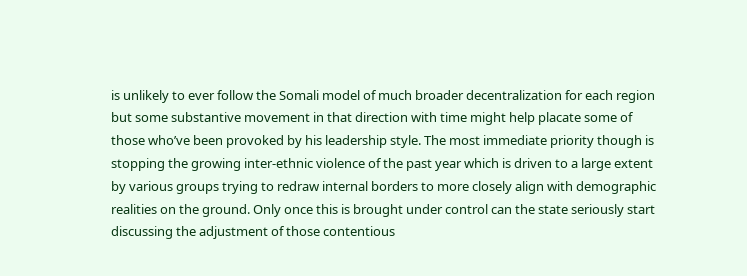is unlikely to ever follow the Somali model of much broader decentralization for each region but some substantive movement in that direction with time might help placate some of those who’ve been provoked by his leadership style. The most immediate priority though is stopping the growing inter-ethnic violence of the past year which is driven to a large extent by various groups trying to redraw internal borders to more closely align with demographic realities on the ground. Only once this is brought under control can the state seriously start discussing the adjustment of those contentious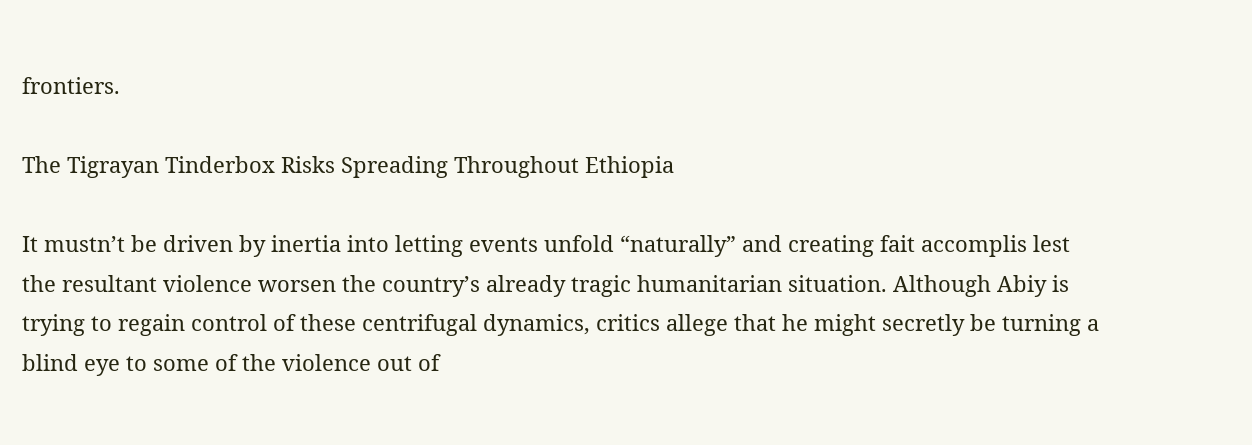frontiers.

The Tigrayan Tinderbox Risks Spreading Throughout Ethiopia

It mustn’t be driven by inertia into letting events unfold “naturally” and creating fait accomplis lest the resultant violence worsen the country’s already tragic humanitarian situation. Although Abiy is trying to regain control of these centrifugal dynamics, critics allege that he might secretly be turning a blind eye to some of the violence out of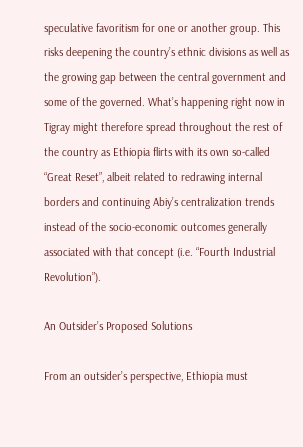speculative favoritism for one or another group. This risks deepening the country’s ethnic divisions as well as the growing gap between the central government and some of the governed. What’s happening right now in Tigray might therefore spread throughout the rest of the country as Ethiopia flirts with its own so-called “Great Reset”, albeit related to redrawing internal borders and continuing Abiy’s centralization trends instead of the socio-economic outcomes generally associated with that concept (i.e. “Fourth Industrial Revolution”).

An Outsider’s Proposed Solutions

From an outsider’s perspective, Ethiopia must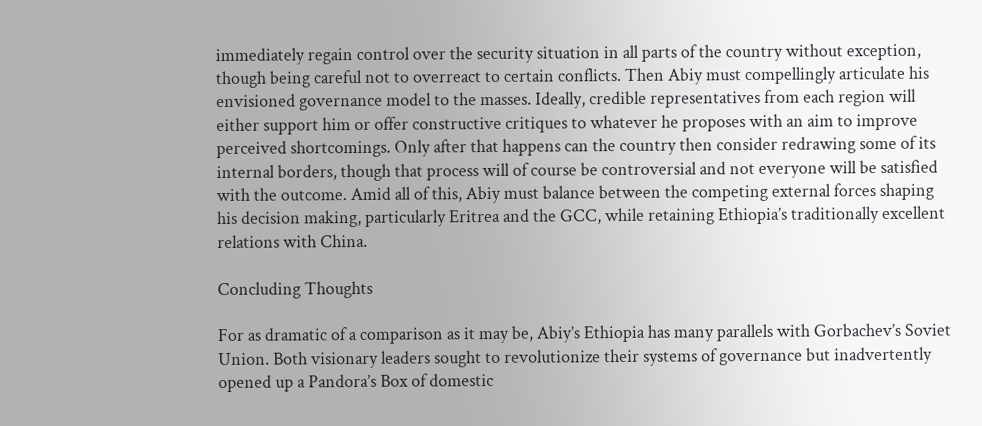immediately regain control over the security situation in all parts of the country without exception, though being careful not to overreact to certain conflicts. Then Abiy must compellingly articulate his envisioned governance model to the masses. Ideally, credible representatives from each region will either support him or offer constructive critiques to whatever he proposes with an aim to improve perceived shortcomings. Only after that happens can the country then consider redrawing some of its internal borders, though that process will of course be controversial and not everyone will be satisfied with the outcome. Amid all of this, Abiy must balance between the competing external forces shaping his decision making, particularly Eritrea and the GCC, while retaining Ethiopia’s traditionally excellent relations with China.

Concluding Thoughts

For as dramatic of a comparison as it may be, Abiy’s Ethiopia has many parallels with Gorbachev’s Soviet Union. Both visionary leaders sought to revolutionize their systems of governance but inadvertently opened up a Pandora’s Box of domestic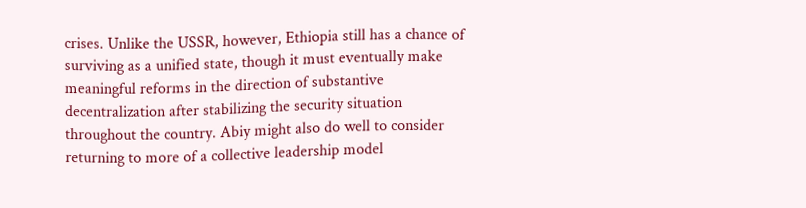crises. Unlike the USSR, however, Ethiopia still has a chance of surviving as a unified state, though it must eventually make meaningful reforms in the direction of substantive decentralization after stabilizing the security situation throughout the country. Abiy might also do well to consider returning to more of a collective leadership model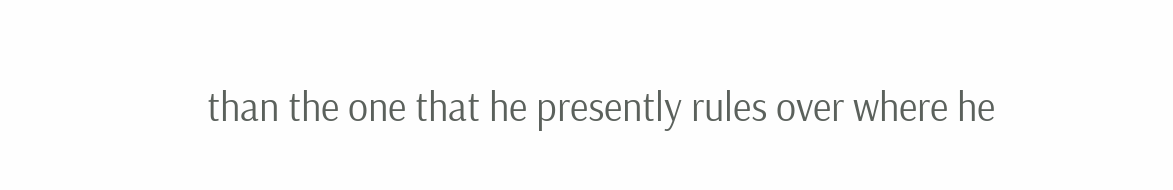than the one that he presently rules over where he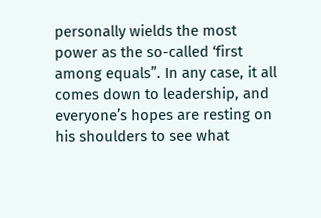personally wields the most power as the so-called ‘first among equals”. In any case, it all comes down to leadership, and everyone’s hopes are resting on his shoulders to see what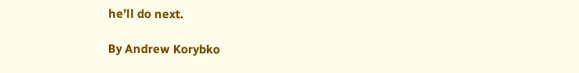he’ll do next.

By Andrew Korybko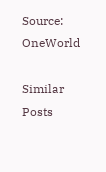Source: OneWorld

Similar Posts